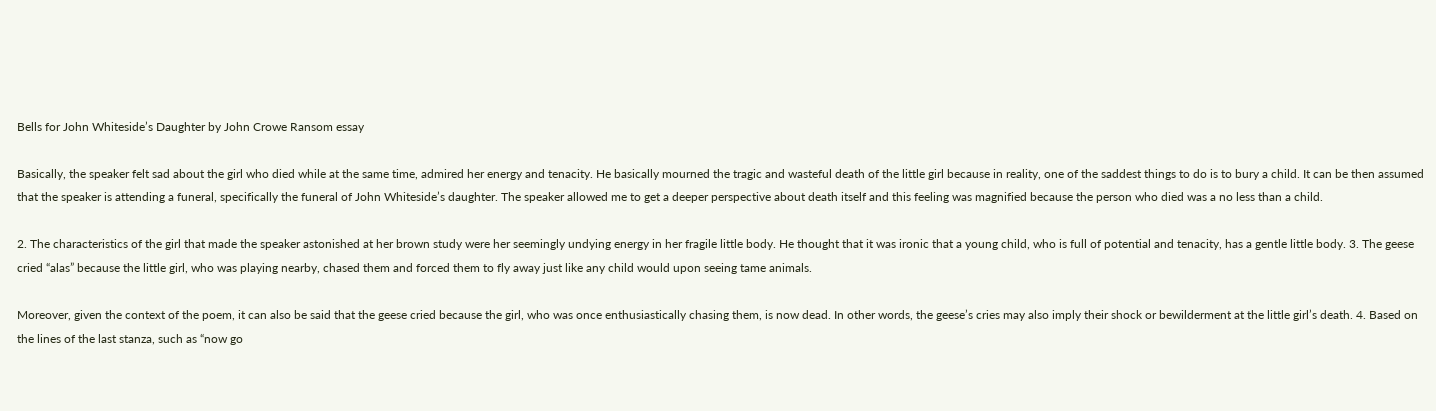Bells for John Whiteside’s Daughter by John Crowe Ransom essay

Basically, the speaker felt sad about the girl who died while at the same time, admired her energy and tenacity. He basically mourned the tragic and wasteful death of the little girl because in reality, one of the saddest things to do is to bury a child. It can be then assumed that the speaker is attending a funeral, specifically the funeral of John Whiteside’s daughter. The speaker allowed me to get a deeper perspective about death itself and this feeling was magnified because the person who died was a no less than a child.

2. The characteristics of the girl that made the speaker astonished at her brown study were her seemingly undying energy in her fragile little body. He thought that it was ironic that a young child, who is full of potential and tenacity, has a gentle little body. 3. The geese cried “alas” because the little girl, who was playing nearby, chased them and forced them to fly away just like any child would upon seeing tame animals.

Moreover, given the context of the poem, it can also be said that the geese cried because the girl, who was once enthusiastically chasing them, is now dead. In other words, the geese’s cries may also imply their shock or bewilderment at the little girl’s death. 4. Based on the lines of the last stanza, such as “now go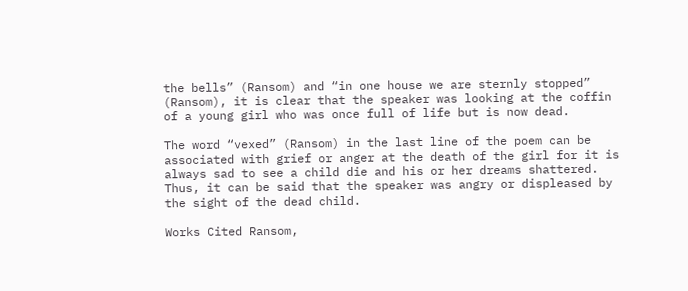the bells” (Ransom) and “in one house we are sternly stopped” (Ransom), it is clear that the speaker was looking at the coffin of a young girl who was once full of life but is now dead.

The word “vexed” (Ransom) in the last line of the poem can be associated with grief or anger at the death of the girl for it is always sad to see a child die and his or her dreams shattered. Thus, it can be said that the speaker was angry or displeased by the sight of the dead child.

Works Cited Ransom,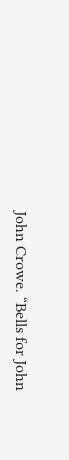John Crowe. “Bells for John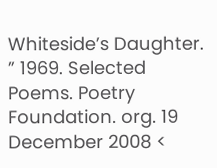Whiteside’s Daughter. ” 1969. Selected Poems. Poetry Foundation. org. 19 December 2008 <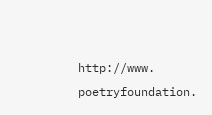http://www. poetryfoundation.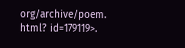org/archive/poem. html? id=179119>.